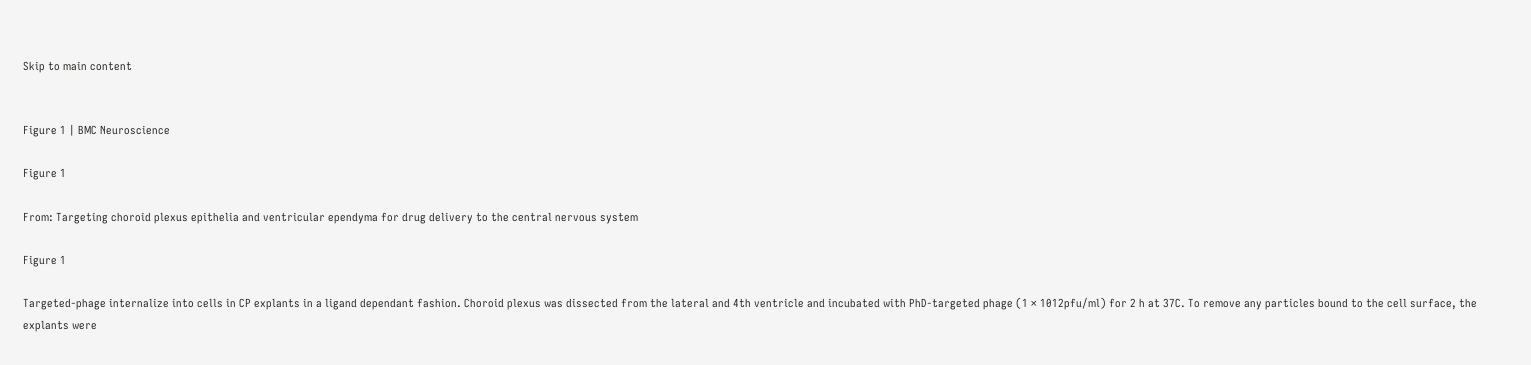Skip to main content


Figure 1 | BMC Neuroscience

Figure 1

From: Targeting choroid plexus epithelia and ventricular ependyma for drug delivery to the central nervous system

Figure 1

Targeted-phage internalize into cells in CP explants in a ligand dependant fashion. Choroid plexus was dissected from the lateral and 4th ventricle and incubated with PhD-targeted phage (1 × 1012pfu/ml) for 2 h at 37C. To remove any particles bound to the cell surface, the explants were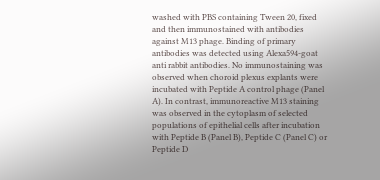washed with PBS containing Tween 20, fixed and then immunostained with antibodies against M13 phage. Binding of primary antibodies was detected using Alexa594-goat anti rabbit antibodies. No immunostaining was observed when choroid plexus explants were incubated with Peptide A control phage (Panel A). In contrast, immunoreactive M13 staining was observed in the cytoplasm of selected populations of epithelial cells after incubation with Peptide B (Panel B), Peptide C (Panel C) or Peptide D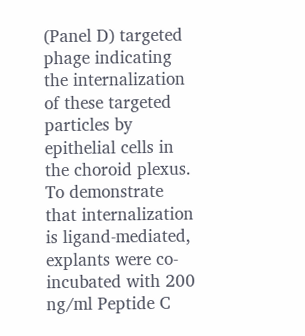(Panel D) targeted phage indicating the internalization of these targeted particles by epithelial cells in the choroid plexus. To demonstrate that internalization is ligand-mediated, explants were co-incubated with 200 ng/ml Peptide C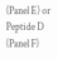(Panel E) or Peptide D (Panel F)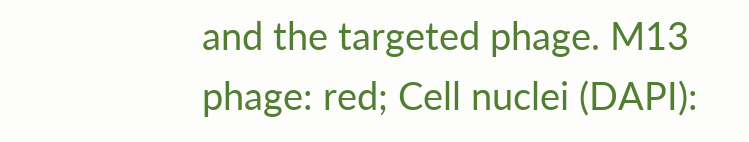and the targeted phage. M13 phage: red; Cell nuclei (DAPI):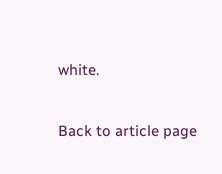white.

Back to article page